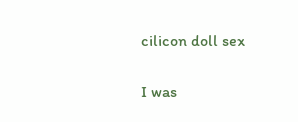cilicon doll sex

I was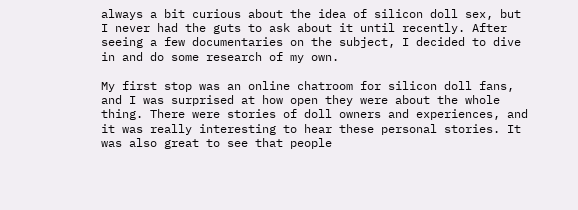always a bit curious about the idea of silicon doll sex, but I never had the guts to ask about it until recently. After seeing a few documentaries on the subject, I decided to dive in and do some research of my own.

My first stop was an online chatroom for silicon doll fans, and I was surprised at how open they were about the whole thing. There were stories of doll owners and experiences, and it was really interesting to hear these personal stories. It was also great to see that people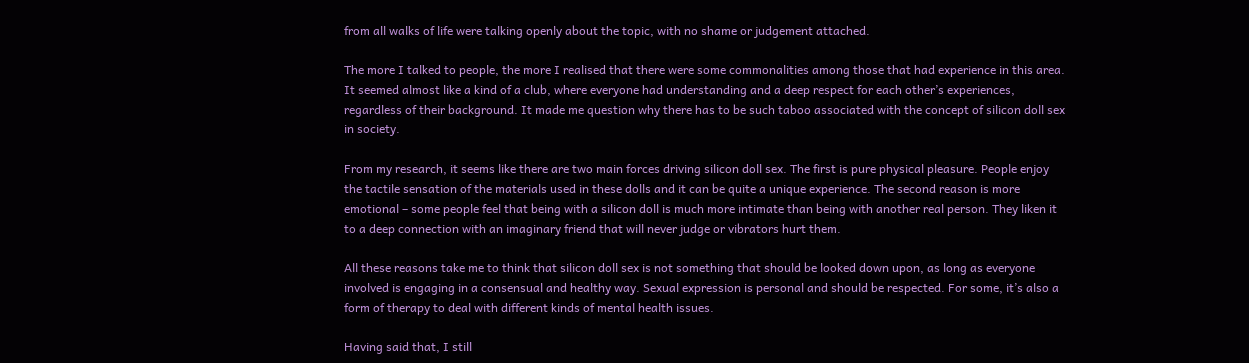from all walks of life were talking openly about the topic, with no shame or judgement attached.

The more I talked to people, the more I realised that there were some commonalities among those that had experience in this area. It seemed almost like a kind of a club, where everyone had understanding and a deep respect for each other’s experiences, regardless of their background. It made me question why there has to be such taboo associated with the concept of silicon doll sex in society.

From my research, it seems like there are two main forces driving silicon doll sex. The first is pure physical pleasure. People enjoy the tactile sensation of the materials used in these dolls and it can be quite a unique experience. The second reason is more emotional – some people feel that being with a silicon doll is much more intimate than being with another real person. They liken it to a deep connection with an imaginary friend that will never judge or vibrators hurt them.

All these reasons take me to think that silicon doll sex is not something that should be looked down upon, as long as everyone involved is engaging in a consensual and healthy way. Sexual expression is personal and should be respected. For some, it’s also a form of therapy to deal with different kinds of mental health issues.

Having said that, I still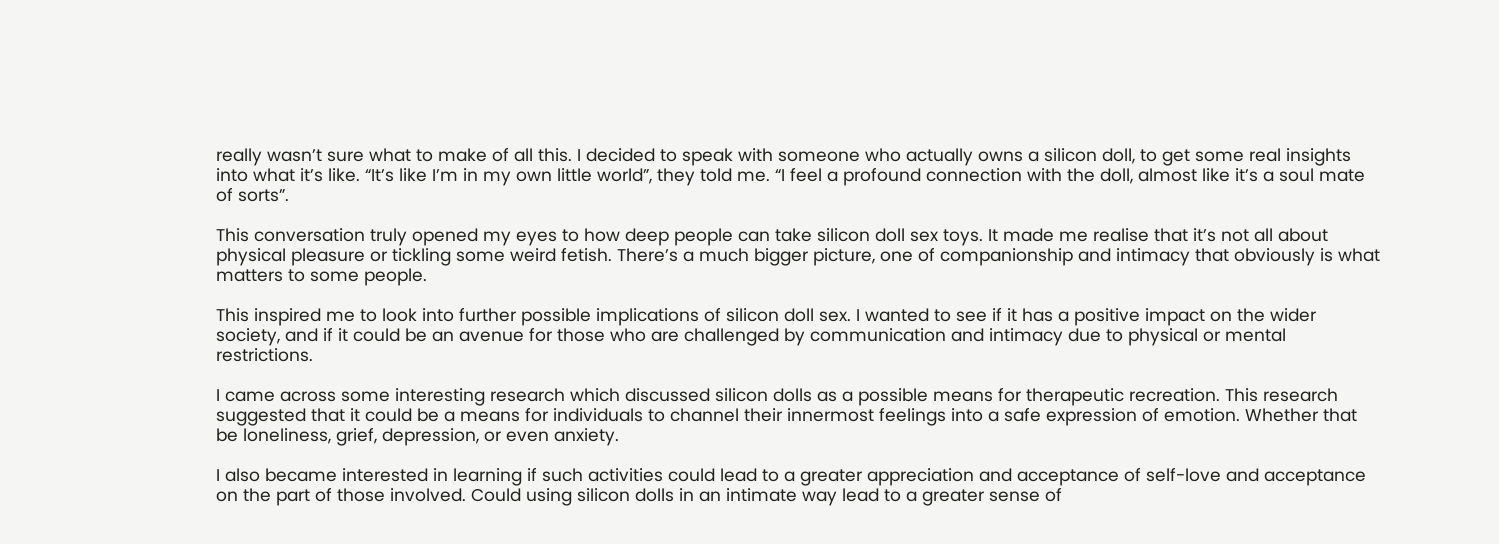really wasn’t sure what to make of all this. I decided to speak with someone who actually owns a silicon doll, to get some real insights into what it’s like. “It’s like I’m in my own little world”, they told me. “I feel a profound connection with the doll, almost like it’s a soul mate of sorts”.

This conversation truly opened my eyes to how deep people can take silicon doll sex toys. It made me realise that it’s not all about physical pleasure or tickling some weird fetish. There’s a much bigger picture, one of companionship and intimacy that obviously is what matters to some people.

This inspired me to look into further possible implications of silicon doll sex. I wanted to see if it has a positive impact on the wider society, and if it could be an avenue for those who are challenged by communication and intimacy due to physical or mental restrictions.

I came across some interesting research which discussed silicon dolls as a possible means for therapeutic recreation. This research suggested that it could be a means for individuals to channel their innermost feelings into a safe expression of emotion. Whether that be loneliness, grief, depression, or even anxiety.

I also became interested in learning if such activities could lead to a greater appreciation and acceptance of self-love and acceptance on the part of those involved. Could using silicon dolls in an intimate way lead to a greater sense of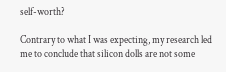self-worth?

Contrary to what I was expecting, my research led me to conclude that silicon dolls are not some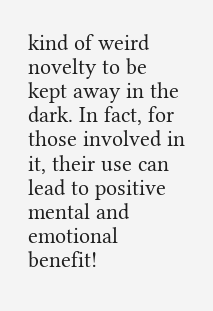kind of weird novelty to be kept away in the dark. In fact, for those involved in it, their use can lead to positive mental and emotional benefit!